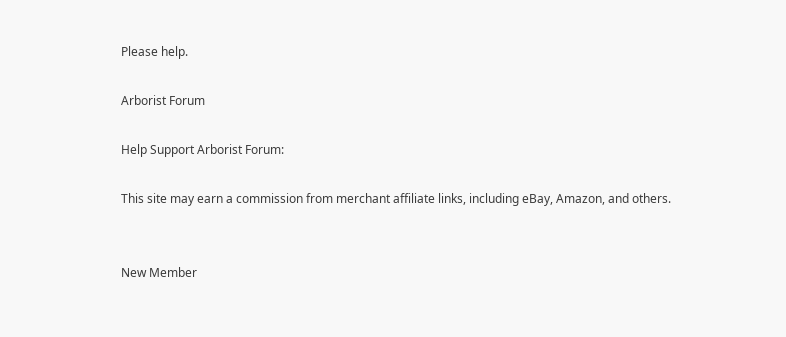Please help.

Arborist Forum

Help Support Arborist Forum:

This site may earn a commission from merchant affiliate links, including eBay, Amazon, and others.


New Member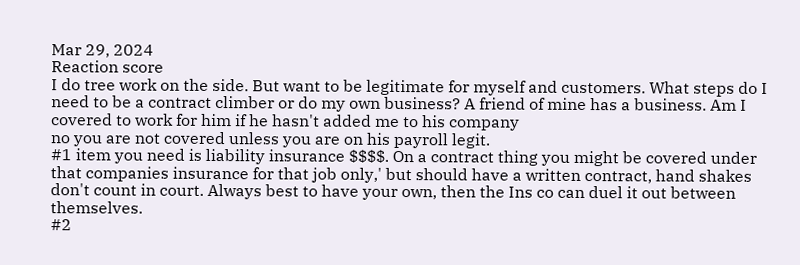Mar 29, 2024
Reaction score
I do tree work on the side. But want to be legitimate for myself and customers. What steps do I need to be a contract climber or do my own business? A friend of mine has a business. Am I covered to work for him if he hasn't added me to his company
no you are not covered unless you are on his payroll legit.
#1 item you need is liability insurance $$$$. On a contract thing you might be covered under that companies insurance for that job only,' but should have a written contract, hand shakes don't count in court. Always best to have your own, then the Ins co can duel it out between themselves.
#2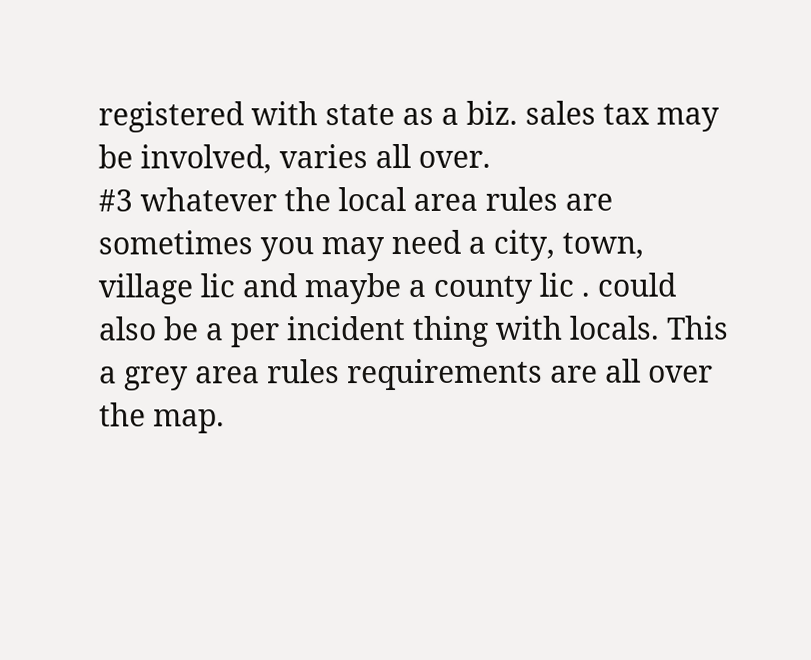registered with state as a biz. sales tax may be involved, varies all over.
#3 whatever the local area rules are sometimes you may need a city, town, village lic and maybe a county lic . could also be a per incident thing with locals. This a grey area rules requirements are all over the map.